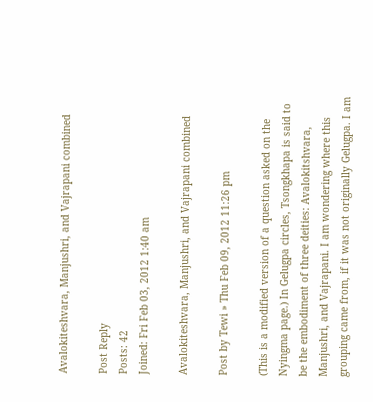Avalokiteshvara, Manjushri, and Vajrapani combined

Post Reply
Posts: 42
Joined: Fri Feb 03, 2012 1:40 am

Avalokiteshvara, Manjushri, and Vajrapani combined

Post by Tewi » Thu Feb 09, 2012 11:26 pm

(This is a modified version of a question asked on the Nyingma page.) In Gelugpa circles, Tsongkhapa is said to be the embodiment of three deities: Avalokitshvara, Manjushri, and Vajrapani. I am wondering where this grouping came from, if it was not originally Gelugpa. I am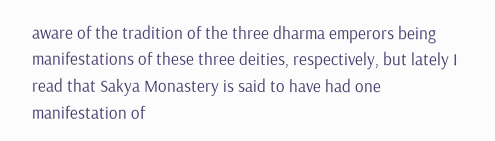aware of the tradition of the three dharma emperors being manifestations of these three deities, respectively, but lately I read that Sakya Monastery is said to have had one manifestation of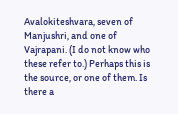Avalokiteshvara, seven of Manjushri, and one of Vajrapani. (I do not know who these refer to.) Perhaps this is the source, or one of them. Is there a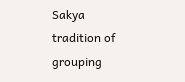Sakya tradition of grouping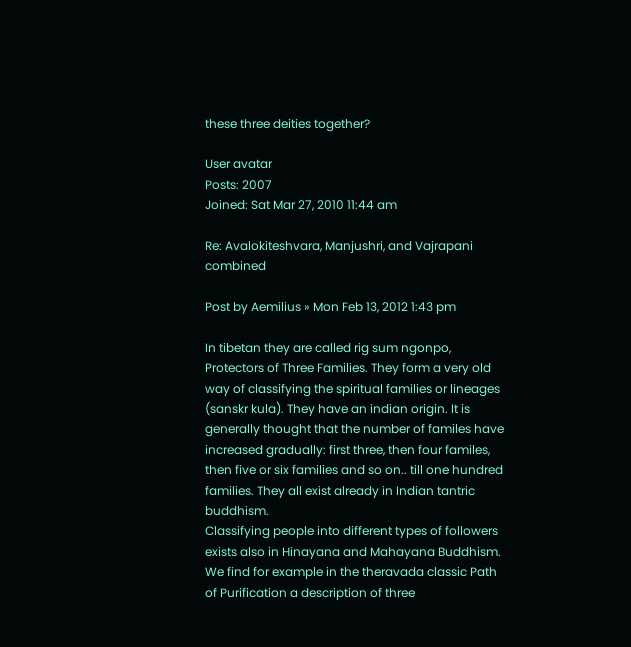these three deities together?

User avatar
Posts: 2007
Joined: Sat Mar 27, 2010 11:44 am

Re: Avalokiteshvara, Manjushri, and Vajrapani combined

Post by Aemilius » Mon Feb 13, 2012 1:43 pm

In tibetan they are called rig sum ngonpo, Protectors of Three Families. They form a very old way of classifying the spiritual families or lineages (sanskr kula). They have an indian origin. It is generally thought that the number of familes have increased gradually: first three, then four familes, then five or six families and so on.. till one hundred families. They all exist already in Indian tantric buddhism.
Classifying people into different types of followers exists also in Hinayana and Mahayana Buddhism. We find for example in the theravada classic Path of Purification a description of three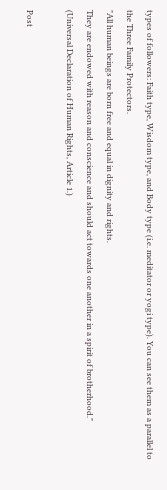types of followers: Faith type, Wisdom type, and Body type (i.e. meditator or yogi type). You can see them as a parallel to the Three Family Protectors.
"All human beings are born free and equal in dignity and rights.
They are endowed with reason and conscience and should act towards one another in a spirit of brotherhood."
(Universal Declaration of Human Rights, Article 1.)

Post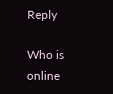Reply

Who is online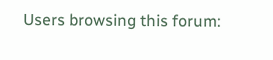Users browsing this forum: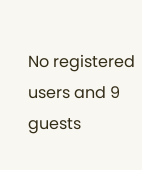No registered users and 9 guests